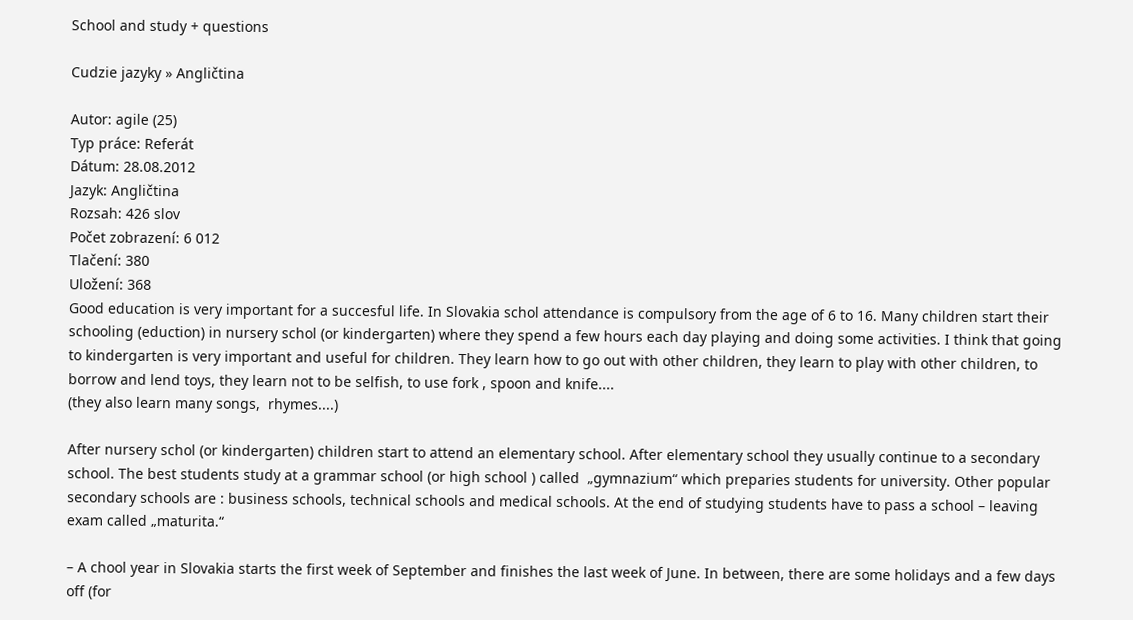School and study + questions

Cudzie jazyky » Angličtina

Autor: agile (25)
Typ práce: Referát
Dátum: 28.08.2012
Jazyk: Angličtina
Rozsah: 426 slov
Počet zobrazení: 6 012
Tlačení: 380
Uložení: 368
Good education is very important for a succesful life. In Slovakia schol attendance is compulsory from the age of 6 to 16. Many children start their schooling (eduction) in nursery schol (or kindergarten) where they spend a few hours each day playing and doing some activities. I think that going to kindergarten is very important and useful for children. They learn how to go out with other children, they learn to play with other children, to borrow and lend toys, they learn not to be selfish, to use fork , spoon and knife....
(they also learn many songs,  rhymes....)

After nursery schol (or kindergarten) children start to attend an elementary school. After elementary school they usually continue to a secondary school. The best students study at a grammar school (or high school ) called  „gymnazium“ which preparies students for university. Other popular secondary schools are : business schools, technical schools and medical schools. At the end of studying students have to pass a school – leaving exam called „maturita.“

– A chool year in Slovakia starts the first week of September and finishes the last week of June. In between, there are some holidays and a few days off (for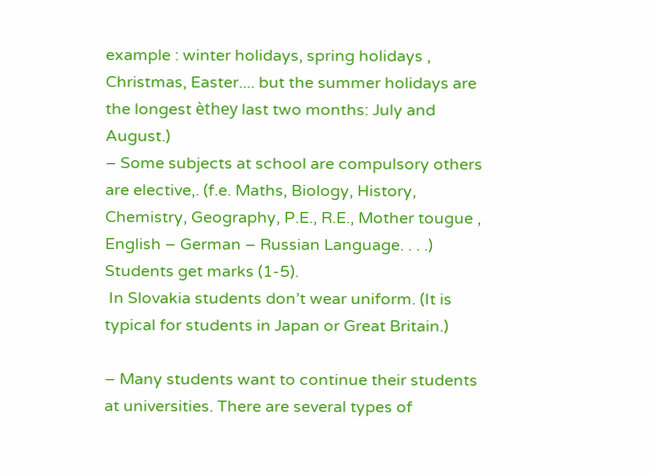example : winter holidays, spring holidays , Christmas, Easter.... but the summer holidays are the longest èthey last two months: July and August.)
– Some subjects at school are compulsory others are elective,. (f.e. Maths, Biology, History, Chemistry, Geography, P.E., R.E., Mother tougue , English – German – Russian Language. . . .) Students get marks (1-5).
 In Slovakia students don’t wear uniform. (It is typical for students in Japan or Great Britain.)

– Many students want to continue their students at universities. There are several types of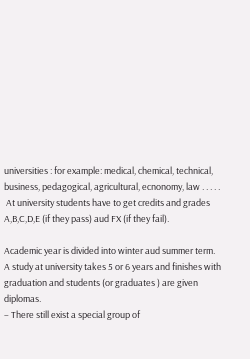universities : for example: medical, chemical, technical, business, pedagogical, agricultural, ecnonomy, law . . . . .
 At university students have to get credits and grades A,B,C,D,E (if they pass) aud FX (if they fail).

Academic year is divided into winter aud summer term.
A study at university takes 5 or 6 years and finishes with graduation and students (or graduates ) are given diplomas.
– There still exist a special group of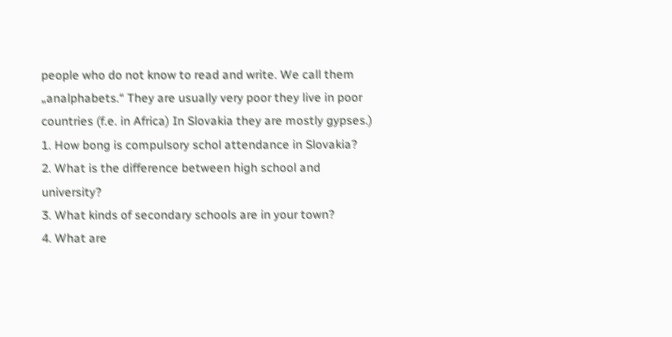people who do not know to read and write. We call them „analphabets.“ They are usually very poor they live in poor countries (f.e. in Africa) In Slovakia they are mostly gypses.)
1. How bong is compulsory schol attendance in Slovakia?
2. What is the difference between high school and university?
3. What kinds of secondary schools are in your town?
4. What are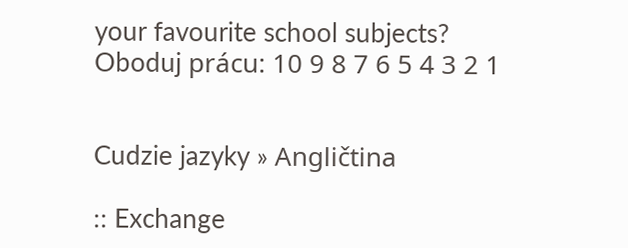your favourite school subjects?
Oboduj prácu: 10 9 8 7 6 5 4 3 2 1


Cudzie jazyky » Angličtina

:: Exchange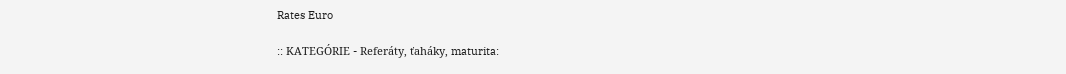Rates Euro

:: KATEGÓRIE - Referáty, ťaháky, maturita: